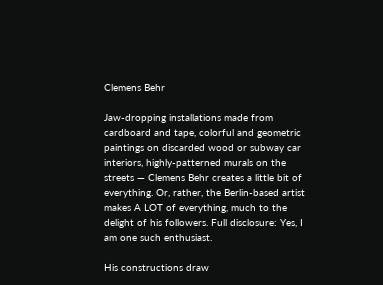Clemens Behr

Jaw-dropping installations made from cardboard and tape, colorful and geometric paintings on discarded wood or subway car interiors, highly-patterned murals on the streets — Clemens Behr creates a little bit of everything. Or, rather, the Berlin-based artist makes A LOT of everything, much to the delight of his followers. Full disclosure: Yes, I am one such enthusiast.

His constructions draw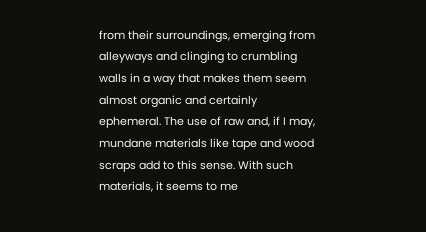from their surroundings, emerging from alleyways and clinging to crumbling walls in a way that makes them seem almost organic and certainly ephemeral. The use of raw and, if I may, mundane materials like tape and wood scraps add to this sense. With such materials, it seems to me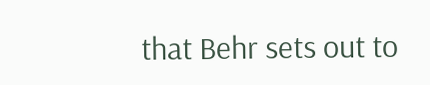that Behr sets out to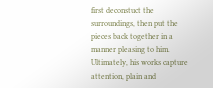first deconstuct the surroundings, then put the pieces back together in a manner pleasing to him. Ultimately, his works capture attention, plain and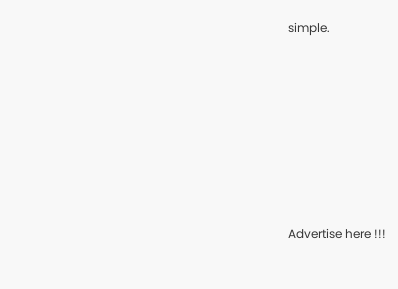simple.











Advertise here !!!